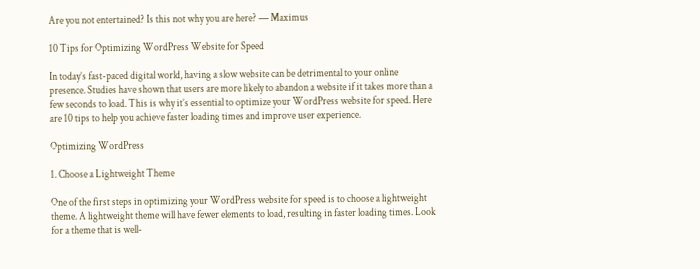Are you not entertained? Is this not why you are here? ― Maximus

10 Tips for Optimizing WordPress Website for Speed

In today’s fast-paced digital world, having a slow website can be detrimental to your online presence. Studies have shown that users are more likely to abandon a website if it takes more than a few seconds to load. This is why it’s essential to optimize your WordPress website for speed. Here are 10 tips to help you achieve faster loading times and improve user experience.

Optimizing WordPress

1. Choose a Lightweight Theme

One of the first steps in optimizing your WordPress website for speed is to choose a lightweight theme. A lightweight theme will have fewer elements to load, resulting in faster loading times. Look for a theme that is well-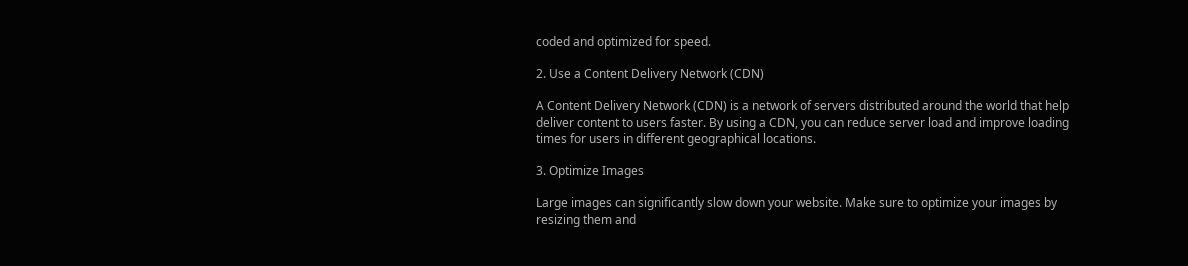coded and optimized for speed.

2. Use a Content Delivery Network (CDN)

A Content Delivery Network (CDN) is a network of servers distributed around the world that help deliver content to users faster. By using a CDN, you can reduce server load and improve loading times for users in different geographical locations.

3. Optimize Images

Large images can significantly slow down your website. Make sure to optimize your images by resizing them and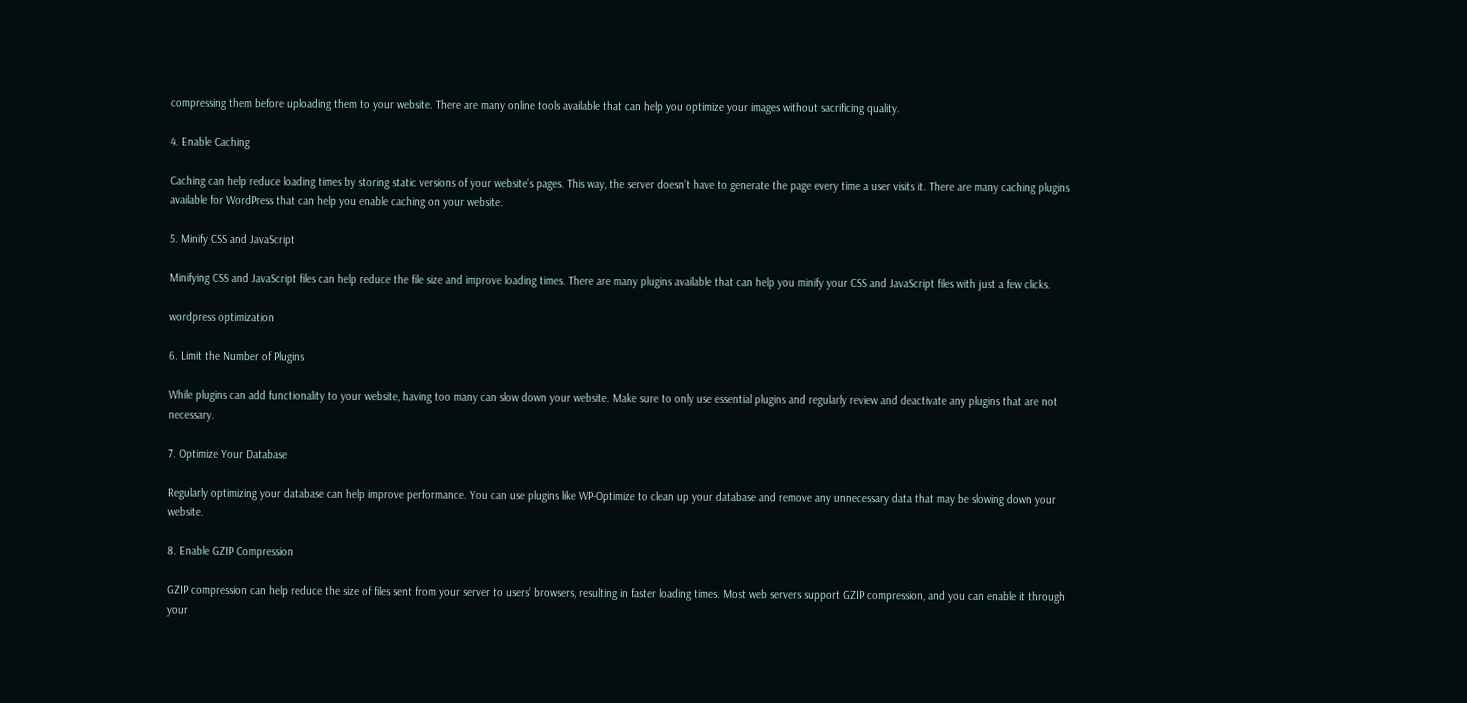compressing them before uploading them to your website. There are many online tools available that can help you optimize your images without sacrificing quality.

4. Enable Caching

Caching can help reduce loading times by storing static versions of your website’s pages. This way, the server doesn’t have to generate the page every time a user visits it. There are many caching plugins available for WordPress that can help you enable caching on your website.

5. Minify CSS and JavaScript

Minifying CSS and JavaScript files can help reduce the file size and improve loading times. There are many plugins available that can help you minify your CSS and JavaScript files with just a few clicks.

wordpress optimization

6. Limit the Number of Plugins

While plugins can add functionality to your website, having too many can slow down your website. Make sure to only use essential plugins and regularly review and deactivate any plugins that are not necessary.

7. Optimize Your Database

Regularly optimizing your database can help improve performance. You can use plugins like WP-Optimize to clean up your database and remove any unnecessary data that may be slowing down your website.

8. Enable GZIP Compression

GZIP compression can help reduce the size of files sent from your server to users’ browsers, resulting in faster loading times. Most web servers support GZIP compression, and you can enable it through your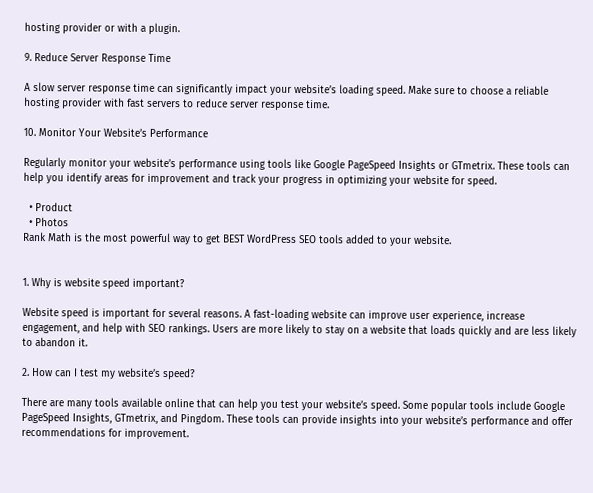hosting provider or with a plugin.

9. Reduce Server Response Time

A slow server response time can significantly impact your website’s loading speed. Make sure to choose a reliable hosting provider with fast servers to reduce server response time.

10. Monitor Your Website’s Performance

Regularly monitor your website’s performance using tools like Google PageSpeed Insights or GTmetrix. These tools can help you identify areas for improvement and track your progress in optimizing your website for speed.

  • Product
  • Photos
Rank Math is the most powerful way to get BEST WordPress SEO tools added to your website.


1. Why is website speed important?

Website speed is important for several reasons. A fast-loading website can improve user experience, increase engagement, and help with SEO rankings. Users are more likely to stay on a website that loads quickly and are less likely to abandon it.

2. How can I test my website’s speed?

There are many tools available online that can help you test your website’s speed. Some popular tools include Google PageSpeed Insights, GTmetrix, and Pingdom. These tools can provide insights into your website’s performance and offer recommendations for improvement.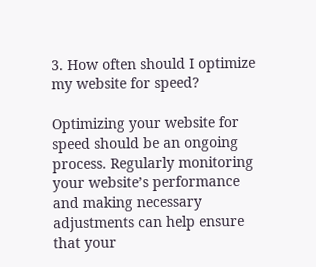3. How often should I optimize my website for speed?

Optimizing your website for speed should be an ongoing process. Regularly monitoring your website’s performance and making necessary adjustments can help ensure that your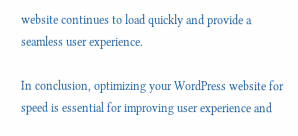website continues to load quickly and provide a seamless user experience.

In conclusion, optimizing your WordPress website for speed is essential for improving user experience and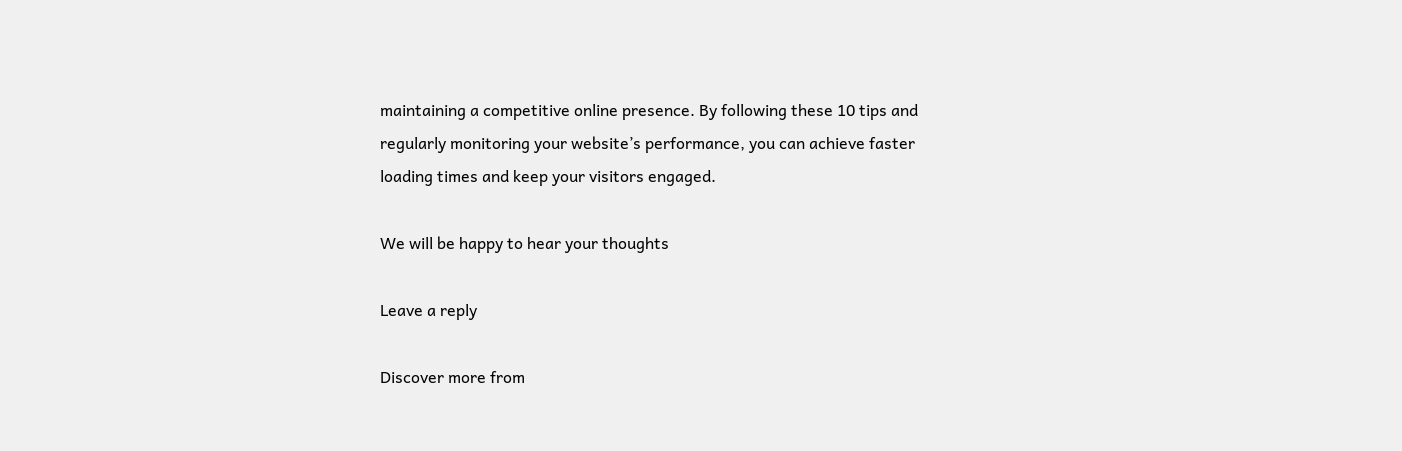maintaining a competitive online presence. By following these 10 tips and regularly monitoring your website’s performance, you can achieve faster loading times and keep your visitors engaged.

We will be happy to hear your thoughts

Leave a reply

Discover more from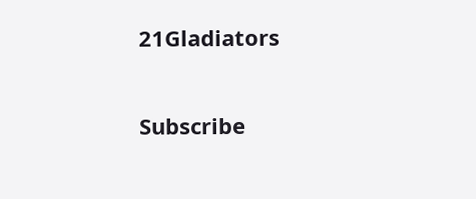21Gladiators

Subscribe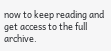now to keep reading and get access to the full archive.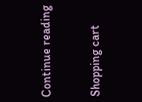Continue reading

Shopping cart